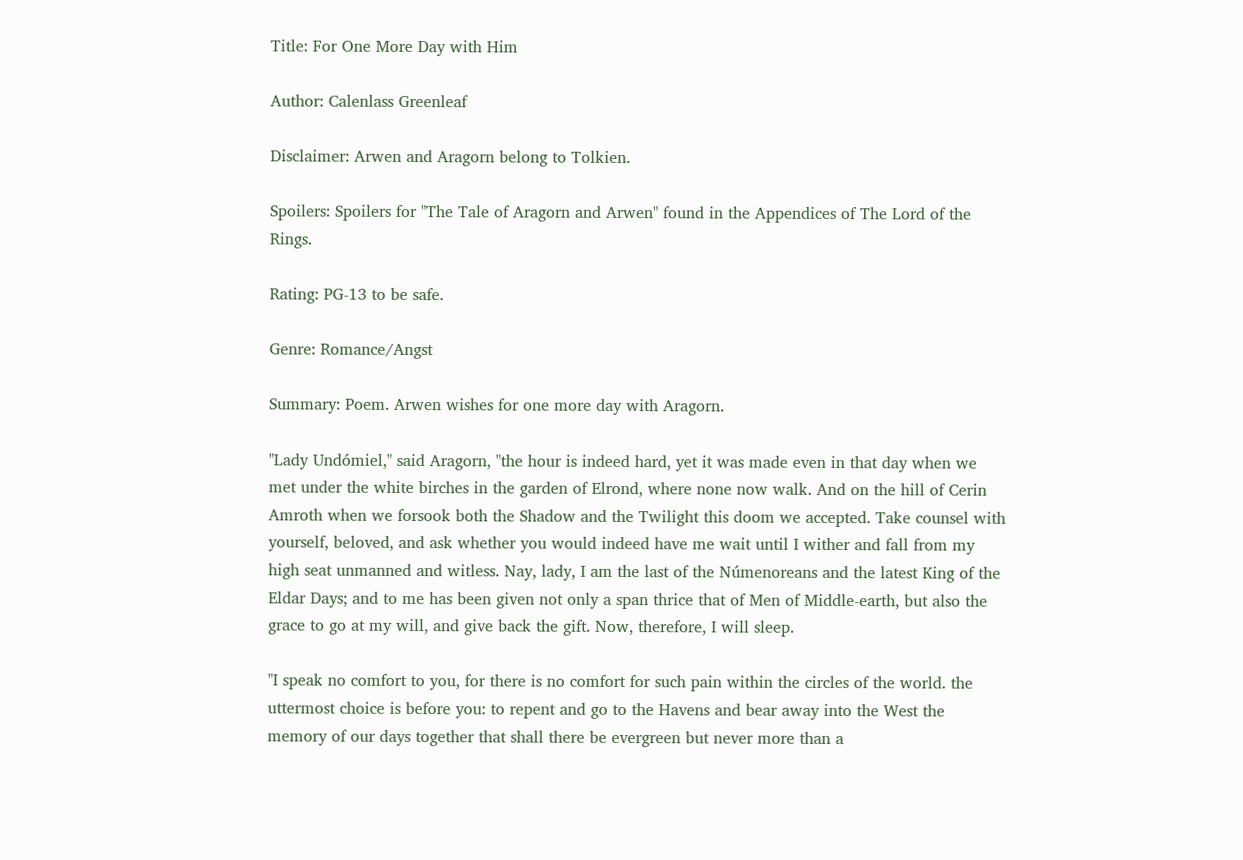Title: For One More Day with Him

Author: Calenlass Greenleaf

Disclaimer: Arwen and Aragorn belong to Tolkien.

Spoilers: Spoilers for "The Tale of Aragorn and Arwen" found in the Appendices of The Lord of the Rings.

Rating: PG-13 to be safe.

Genre: Romance/Angst

Summary: Poem. Arwen wishes for one more day with Aragorn.

"Lady Undómiel," said Aragorn, "the hour is indeed hard, yet it was made even in that day when we met under the white birches in the garden of Elrond, where none now walk. And on the hill of Cerin Amroth when we forsook both the Shadow and the Twilight this doom we accepted. Take counsel with yourself, beloved, and ask whether you would indeed have me wait until I wither and fall from my high seat unmanned and witless. Nay, lady, I am the last of the Númenoreans and the latest King of the Eldar Days; and to me has been given not only a span thrice that of Men of Middle-earth, but also the grace to go at my will, and give back the gift. Now, therefore, I will sleep.

"I speak no comfort to you, for there is no comfort for such pain within the circles of the world. the uttermost choice is before you: to repent and go to the Havens and bear away into the West the memory of our days together that shall there be evergreen but never more than a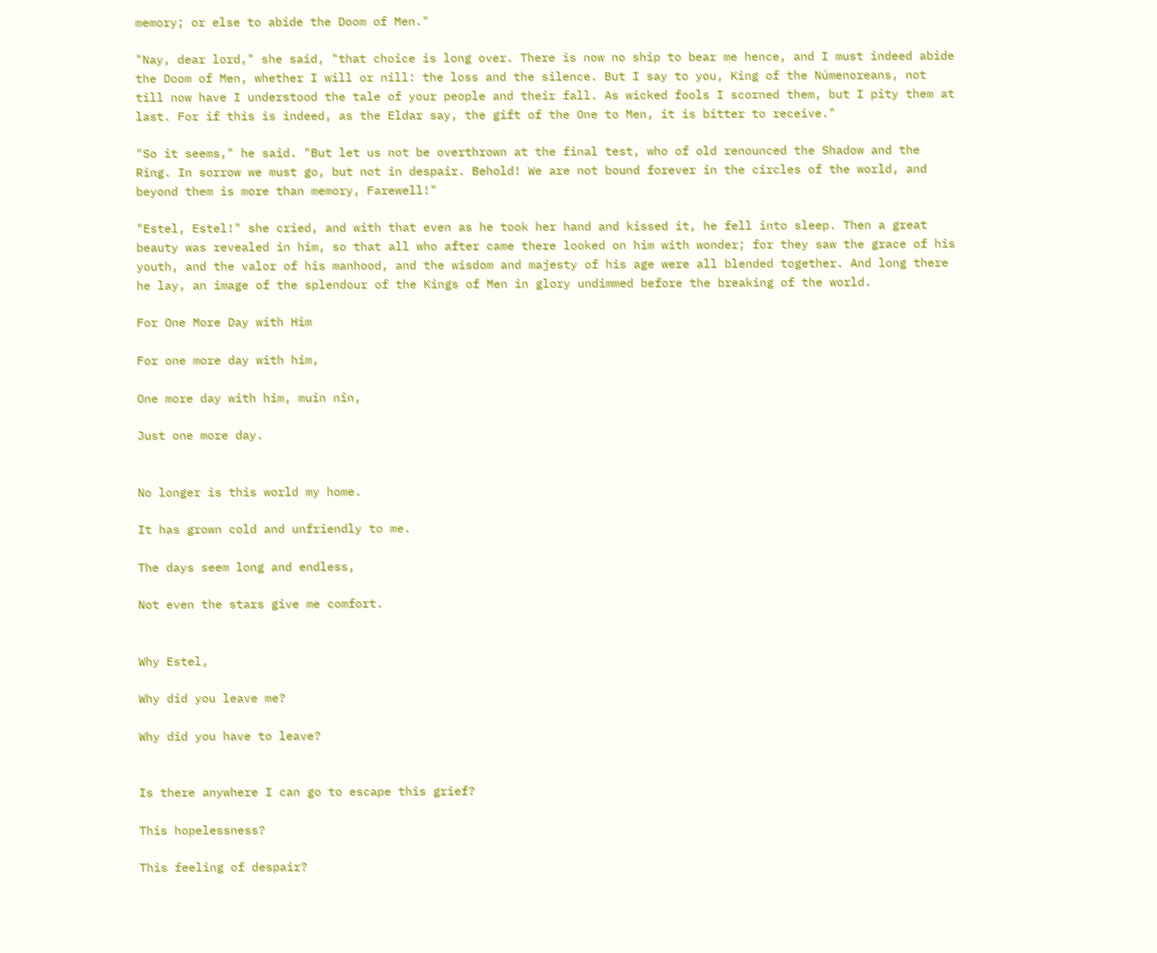memory; or else to abide the Doom of Men."

"Nay, dear lord," she said, "that choice is long over. There is now no ship to bear me hence, and I must indeed abide the Doom of Men, whether I will or nill: the loss and the silence. But I say to you, King of the Númenoreans, not till now have I understood the tale of your people and their fall. As wicked fools I scorned them, but I pity them at last. For if this is indeed, as the Eldar say, the gift of the One to Men, it is bitter to receive."

"So it seems," he said. "But let us not be overthrown at the final test, who of old renounced the Shadow and the Ring. In sorrow we must go, but not in despair. Behold! We are not bound forever in the circles of the world, and beyond them is more than memory, Farewell!"

"Estel, Estel!" she cried, and with that even as he took her hand and kissed it, he fell into sleep. Then a great beauty was revealed in him, so that all who after came there looked on him with wonder; for they saw the grace of his youth, and the valor of his manhood, and the wisdom and majesty of his age were all blended together. And long there he lay, an image of the splendour of the Kings of Men in glory undimmed before the breaking of the world.

For One More Day with Him

For one more day with him,

One more day with him, muin nîn,

Just one more day.


No longer is this world my home.

It has grown cold and unfriendly to me.

The days seem long and endless,

Not even the stars give me comfort.


Why Estel,

Why did you leave me?

Why did you have to leave?


Is there anywhere I can go to escape this grief?

This hopelessness?

This feeling of despair?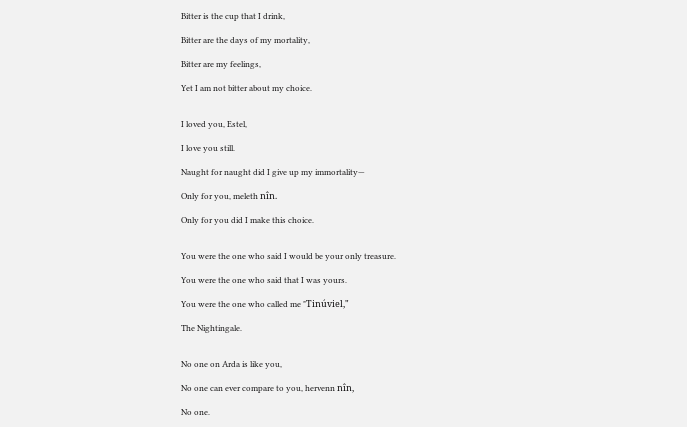Bitter is the cup that I drink,

Bitter are the days of my mortality,

Bitter are my feelings,

Yet I am not bitter about my choice.


I loved you, Estel,

I love you still.

Naught for naught did I give up my immortality—

Only for you, meleth nîn.

Only for you did I make this choice.


You were the one who said I would be your only treasure.

You were the one who said that I was yours.

You were the one who called me "Tinúviel,"

The Nightingale.


No one on Arda is like you,

No one can ever compare to you, hervenn nîn,

No one.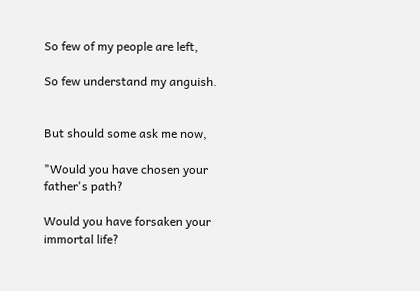So few of my people are left,

So few understand my anguish.


But should some ask me now,

"Would you have chosen your father's path?

Would you have forsaken your immortal life?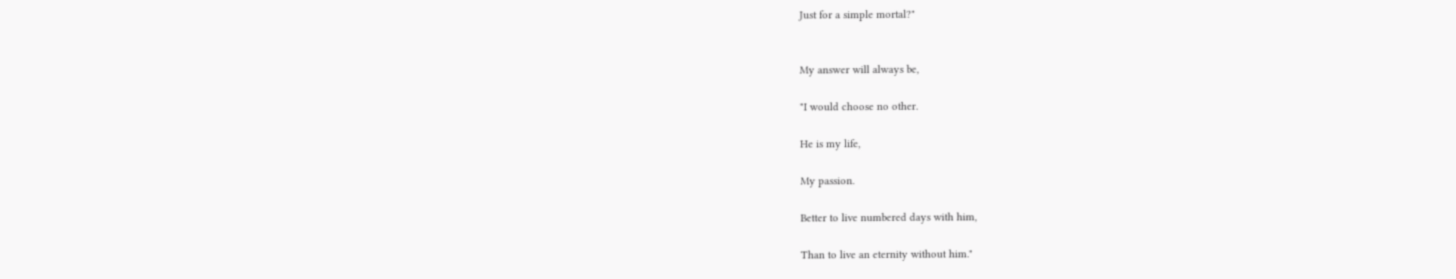Just for a simple mortal?"


My answer will always be,

"I would choose no other.

He is my life,

My passion.

Better to live numbered days with him,

Than to live an eternity without him."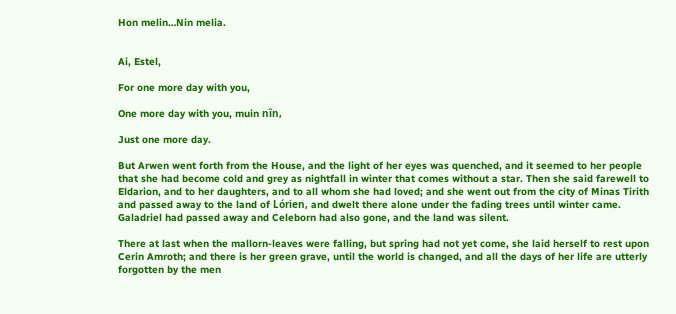Hon melin…Nin melia.


Ai, Estel,

For one more day with you,

One more day with you, muin nîn,

Just one more day.

But Arwen went forth from the House, and the light of her eyes was quenched, and it seemed to her people that she had become cold and grey as nightfall in winter that comes without a star. Then she said farewell to Eldarion, and to her daughters, and to all whom she had loved; and she went out from the city of Minas Tirith and passed away to the land of Lórien, and dwelt there alone under the fading trees until winter came. Galadriel had passed away and Celeborn had also gone, and the land was silent.

There at last when the mallorn-leaves were falling, but spring had not yet come, she laid herself to rest upon Cerin Amroth; and there is her green grave, until the world is changed, and all the days of her life are utterly forgotten by the men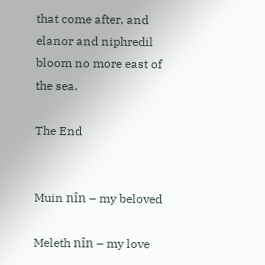that come after, and elanor and niphredil bloom no more east of the sea.

The End


Muin nîn – my beloved

Meleth nîn – my love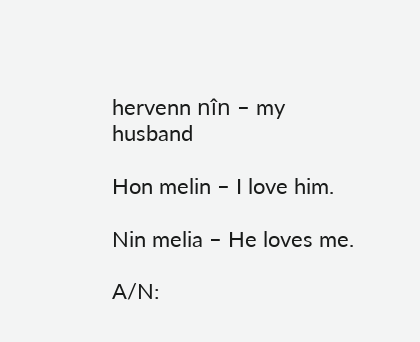hervenn nîn – my husband

Hon melin – I love him.

Nin melia – He loves me.

A/N: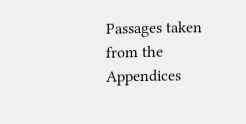Passages taken from the Appendices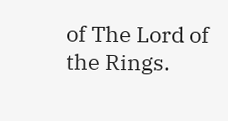of The Lord of the Rings.